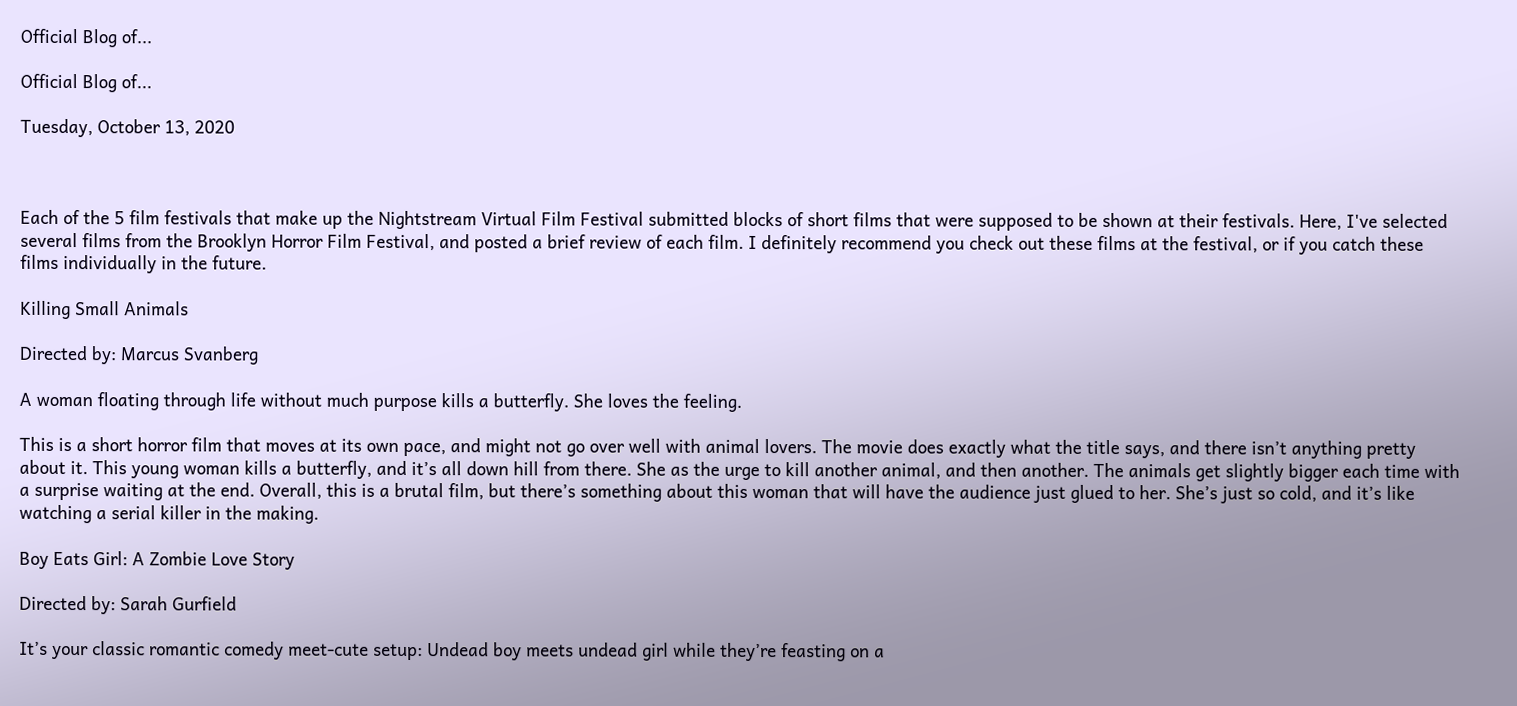Official Blog of...

Official Blog of...

Tuesday, October 13, 2020



Each of the 5 film festivals that make up the Nightstream Virtual Film Festival submitted blocks of short films that were supposed to be shown at their festivals. Here, I've selected several films from the Brooklyn Horror Film Festival, and posted a brief review of each film. I definitely recommend you check out these films at the festival, or if you catch these films individually in the future.

Killing Small Animals

Directed by: Marcus Svanberg

A woman floating through life without much purpose kills a butterfly. She loves the feeling.

This is a short horror film that moves at its own pace, and might not go over well with animal lovers. The movie does exactly what the title says, and there isn’t anything pretty about it. This young woman kills a butterfly, and it’s all down hill from there. She as the urge to kill another animal, and then another. The animals get slightly bigger each time with a surprise waiting at the end. Overall, this is a brutal film, but there’s something about this woman that will have the audience just glued to her. She’s just so cold, and it’s like watching a serial killer in the making.

Boy Eats Girl: A Zombie Love Story

Directed by: Sarah Gurfield

It’s your classic romantic comedy meet-cute setup: Undead boy meets undead girl while they’re feasting on a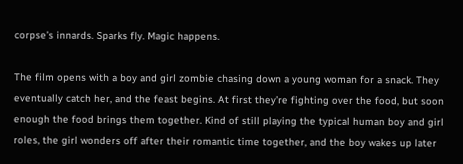corpse’s innards. Sparks fly. Magic happens.

The film opens with a boy and girl zombie chasing down a young woman for a snack. They eventually catch her, and the feast begins. At first they’re fighting over the food, but soon enough the food brings them together. Kind of still playing the typical human boy and girl roles, the girl wonders off after their romantic time together, and the boy wakes up later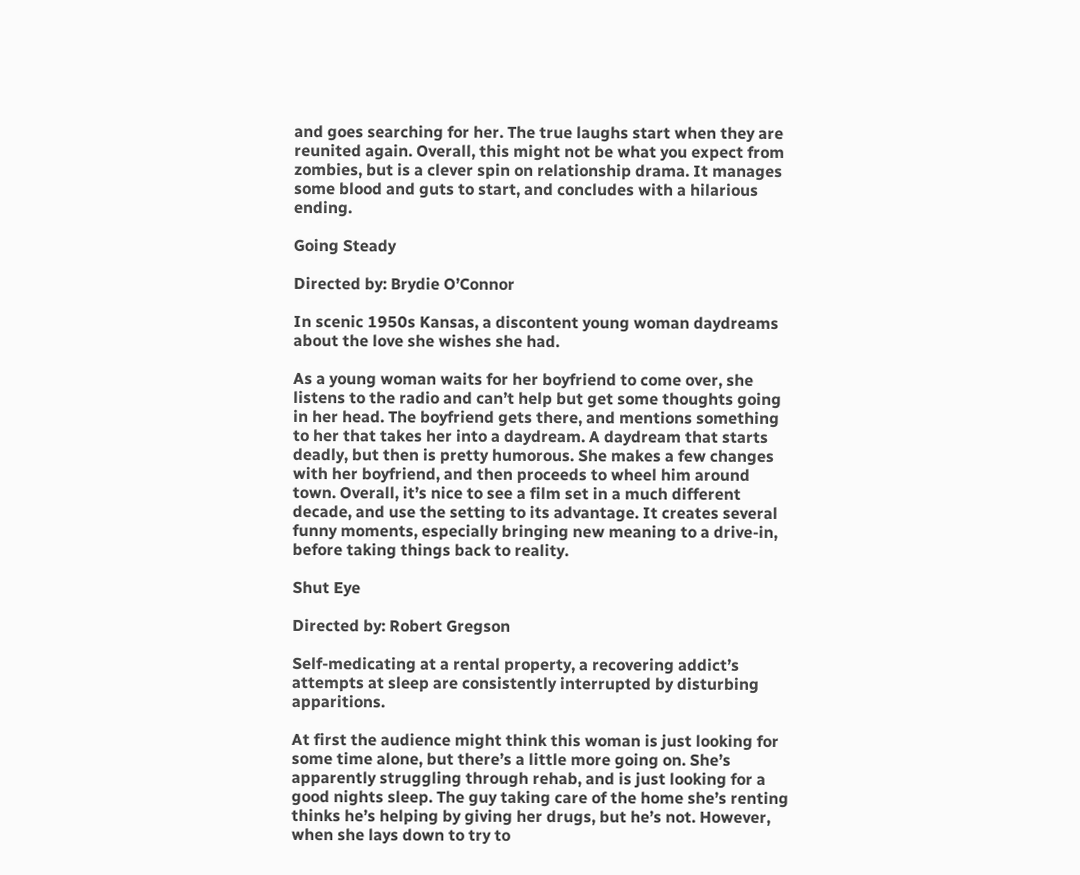and goes searching for her. The true laughs start when they are reunited again. Overall, this might not be what you expect from zombies, but is a clever spin on relationship drama. It manages some blood and guts to start, and concludes with a hilarious ending.

Going Steady

Directed by: Brydie O’Connor

In scenic 1950s Kansas, a discontent young woman daydreams about the love she wishes she had.

As a young woman waits for her boyfriend to come over, she listens to the radio and can’t help but get some thoughts going in her head. The boyfriend gets there, and mentions something to her that takes her into a daydream. A daydream that starts deadly, but then is pretty humorous. She makes a few changes with her boyfriend, and then proceeds to wheel him around town. Overall, it’s nice to see a film set in a much different decade, and use the setting to its advantage. It creates several funny moments, especially bringing new meaning to a drive-in, before taking things back to reality.

Shut Eye

Directed by: Robert Gregson

Self-medicating at a rental property, a recovering addict’s attempts at sleep are consistently interrupted by disturbing apparitions.

At first the audience might think this woman is just looking for some time alone, but there’s a little more going on. She’s apparently struggling through rehab, and is just looking for a good nights sleep. The guy taking care of the home she’s renting thinks he’s helping by giving her drugs, but he’s not. However, when she lays down to try to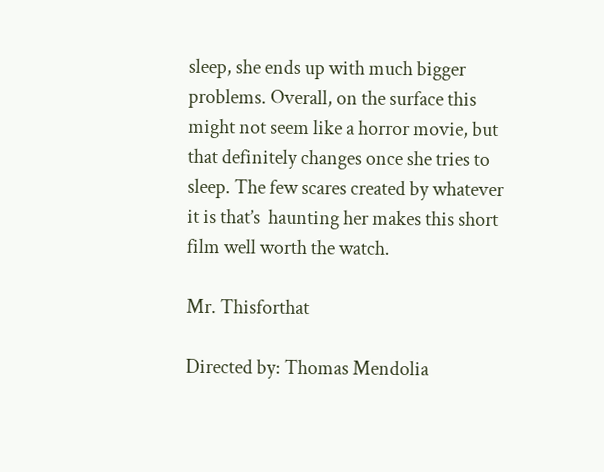sleep, she ends up with much bigger problems. Overall, on the surface this might not seem like a horror movie, but that definitely changes once she tries to sleep. The few scares created by whatever it is that’s  haunting her makes this short film well worth the watch.

Mr. Thisforthat

Directed by: Thomas Mendolia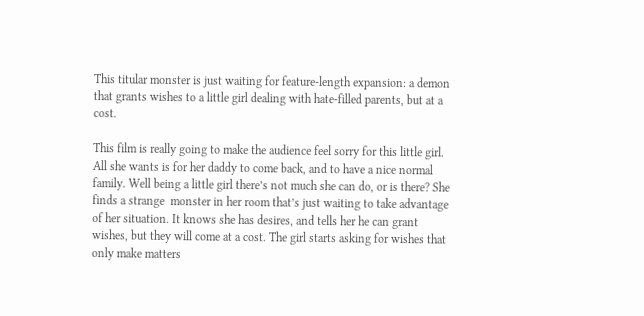This titular monster is just waiting for feature-length expansion: a demon that grants wishes to a little girl dealing with hate-filled parents, but at a cost.

This film is really going to make the audience feel sorry for this little girl. All she wants is for her daddy to come back, and to have a nice normal family. Well being a little girl there’s not much she can do, or is there? She finds a strange  monster in her room that’s just waiting to take advantage of her situation. It knows she has desires, and tells her he can grant wishes, but they will come at a cost. The girl starts asking for wishes that only make matters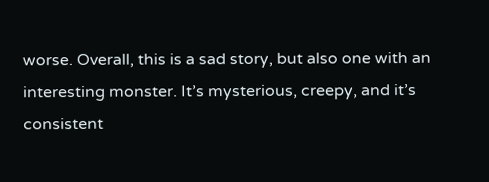worse. Overall, this is a sad story, but also one with an interesting monster. It’s mysterious, creepy, and it’s consistent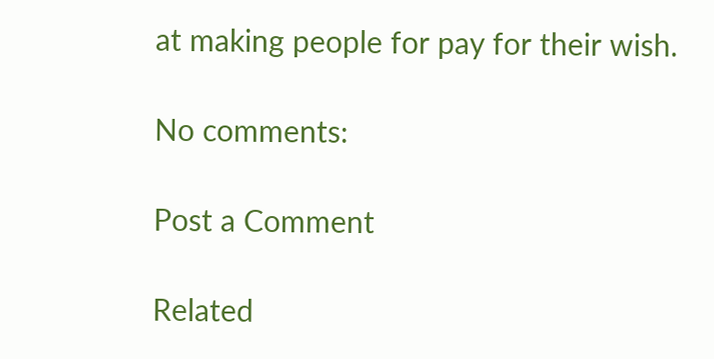at making people for pay for their wish.

No comments:

Post a Comment

Related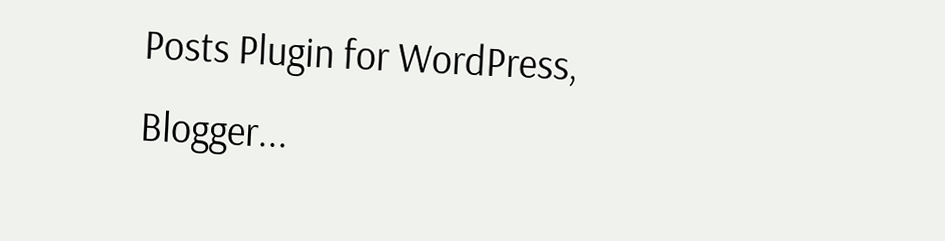Posts Plugin for WordPress, Blogger...